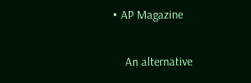• AP Magazine

    An alternative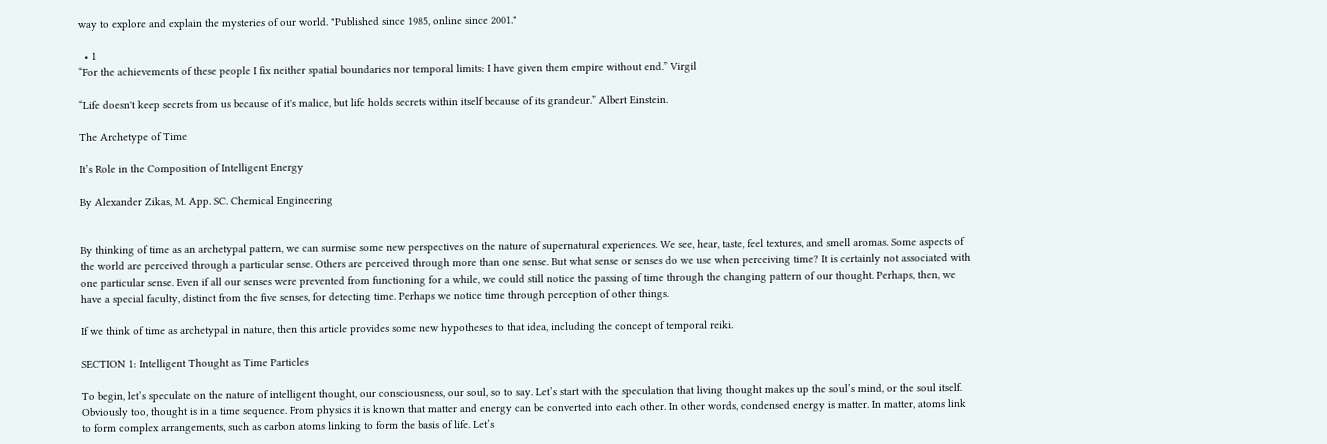way to explore and explain the mysteries of our world. "Published since 1985, online since 2001."

  • 1
“For the achievements of these people I fix neither spatial boundaries nor temporal limits: I have given them empire without end.” Virgil

“Life doesn't keep secrets from us because of it's malice, but life holds secrets within itself because of its grandeur.” Albert Einstein.

The Archetype of Time

It’s Role in the Composition of Intelligent Energy

By Alexander Zikas, M. App. SC. Chemical Engineering


By thinking of time as an archetypal pattern, we can surmise some new perspectives on the nature of supernatural experiences. We see, hear, taste, feel textures, and smell aromas. Some aspects of the world are perceived through a particular sense. Others are perceived through more than one sense. But what sense or senses do we use when perceiving time? It is certainly not associated with one particular sense. Even if all our senses were prevented from functioning for a while, we could still notice the passing of time through the changing pattern of our thought. Perhaps, then, we have a special faculty, distinct from the five senses, for detecting time. Perhaps we notice time through perception of other things.

If we think of time as archetypal in nature, then this article provides some new hypotheses to that idea, including the concept of temporal reiki.

SECTION 1: Intelligent Thought as Time Particles

To begin, let’s speculate on the nature of intelligent thought, our consciousness, our soul, so to say. Let’s start with the speculation that living thought makes up the soul’s mind, or the soul itself. Obviously too, thought is in a time sequence. From physics it is known that matter and energy can be converted into each other. In other words, condensed energy is matter. In matter, atoms link to form complex arrangements, such as carbon atoms linking to form the basis of life. Let’s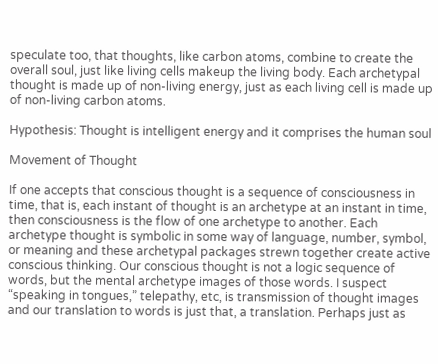speculate too, that thoughts, like carbon atoms, combine to create the overall soul, just like living cells makeup the living body. Each archetypal thought is made up of non-living energy, just as each living cell is made up of non-living carbon atoms.

Hypothesis: Thought is intelligent energy and it comprises the human soul

Movement of Thought

If one accepts that conscious thought is a sequence of consciousness in time, that is, each instant of thought is an archetype at an instant in time, then consciousness is the flow of one archetype to another. Each archetype thought is symbolic in some way of language, number, symbol, or meaning and these archetypal packages strewn together create active conscious thinking. Our conscious thought is not a logic sequence of words, but the mental archetype images of those words. I suspect “speaking in tongues,” telepathy, etc, is transmission of thought images and our translation to words is just that, a translation. Perhaps just as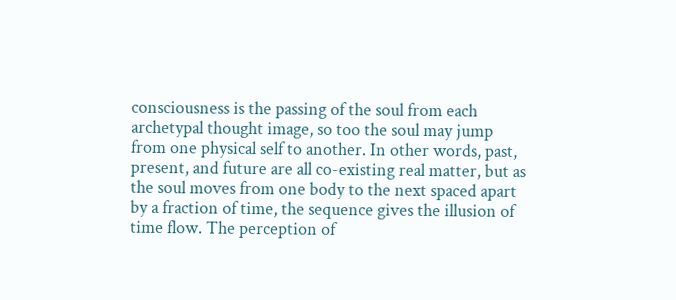consciousness is the passing of the soul from each archetypal thought image, so too the soul may jump from one physical self to another. In other words, past, present, and future are all co-existing real matter, but as the soul moves from one body to the next spaced apart by a fraction of time, the sequence gives the illusion of time flow. The perception of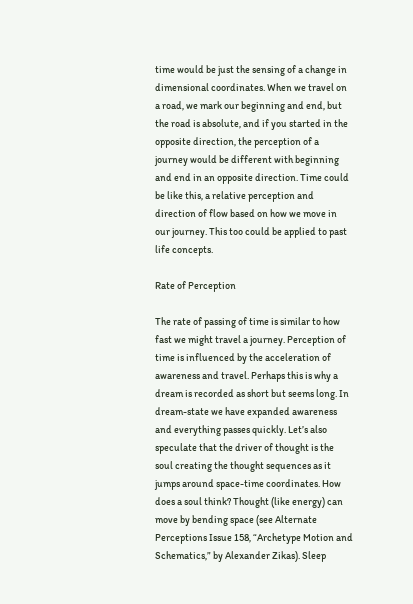time would be just the sensing of a change in dimensional coordinates. When we travel on a road, we mark our beginning and end, but the road is absolute, and if you started in the opposite direction, the perception of a journey would be different with beginning and end in an opposite direction. Time could be like this, a relative perception and direction of flow based on how we move in our journey. This too could be applied to past life concepts.

Rate of Perception

The rate of passing of time is similar to how fast we might travel a journey. Perception of time is influenced by the acceleration of awareness and travel. Perhaps this is why a dream is recorded as short but seems long. In dream-state we have expanded awareness and everything passes quickly. Let’s also speculate that the driver of thought is the soul creating the thought sequences as it jumps around space-time coordinates. How does a soul think? Thought (like energy) can move by bending space (see Alternate Perceptions Issue 158, “Archetype Motion and Schematics,” by Alexander Zikas). Sleep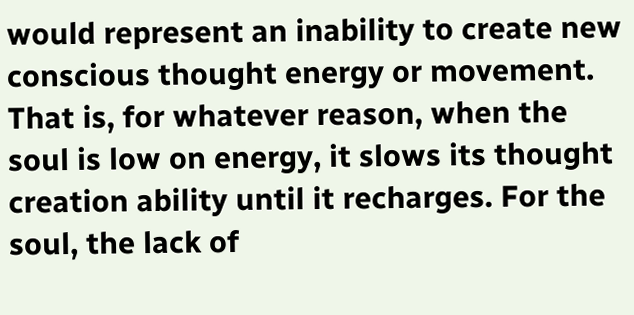would represent an inability to create new conscious thought energy or movement. That is, for whatever reason, when the soul is low on energy, it slows its thought creation ability until it recharges. For the soul, the lack of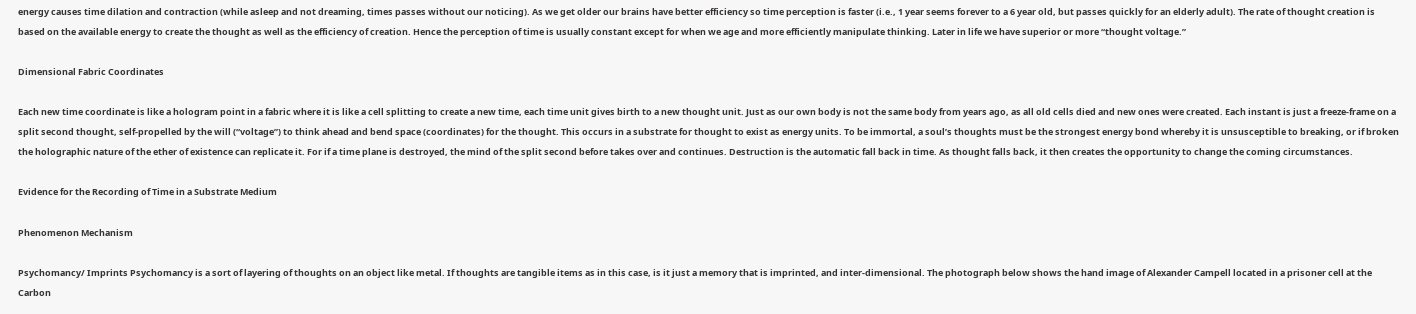energy causes time dilation and contraction (while asleep and not dreaming, times passes without our noticing). As we get older our brains have better efficiency so time perception is faster (i.e., 1 year seems forever to a 6 year old, but passes quickly for an elderly adult). The rate of thought creation is based on the available energy to create the thought as well as the efficiency of creation. Hence the perception of time is usually constant except for when we age and more efficiently manipulate thinking. Later in life we have superior or more “thought voltage.”

Dimensional Fabric Coordinates

Each new time coordinate is like a hologram point in a fabric where it is like a cell splitting to create a new time, each time unit gives birth to a new thought unit. Just as our own body is not the same body from years ago, as all old cells died and new ones were created. Each instant is just a freeze-frame on a split second thought, self-propelled by the will (“voltage”) to think ahead and bend space (coordinates) for the thought. This occurs in a substrate for thought to exist as energy units. To be immortal, a soul’s thoughts must be the strongest energy bond whereby it is unsusceptible to breaking, or if broken the holographic nature of the ether of existence can replicate it. For if a time plane is destroyed, the mind of the split second before takes over and continues. Destruction is the automatic fall back in time. As thought falls back, it then creates the opportunity to change the coming circumstances.

Evidence for the Recording of Time in a Substrate Medium

Phenomenon Mechanism

Psychomancy/ Imprints Psychomancy is a sort of layering of thoughts on an object like metal. If thoughts are tangible items as in this case, is it just a memory that is imprinted, and inter-dimensional. The photograph below shows the hand image of Alexander Campell located in a prisoner cell at the Carbon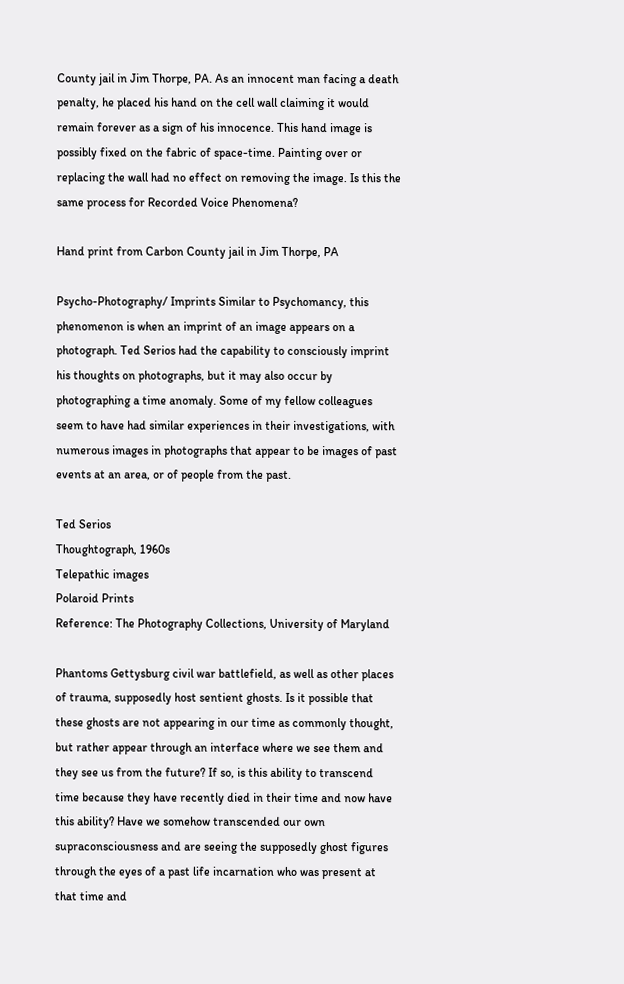County jail in Jim Thorpe, PA. As an innocent man facing a death penalty, he placed his hand on the cell wall claiming it would remain forever as a sign of his innocence. This hand image is possibly fixed on the fabric of space-time. Painting over or replacing the wall had no effect on removing the image. Is this the same process for Recorded Voice Phenomena?

Hand print from Carbon County jail in Jim Thorpe, PA

Psycho-Photography/ Imprints Similar to Psychomancy, this phenomenon is when an imprint of an image appears on a photograph. Ted Serios had the capability to consciously imprint his thoughts on photographs, but it may also occur by photographing a time anomaly. Some of my fellow colleagues seem to have had similar experiences in their investigations, with numerous images in photographs that appear to be images of past events at an area, or of people from the past.

Ted Serios
Thoughtograph, 1960s
Telepathic images
Polaroid Prints
Reference: The Photography Collections, University of Maryland

Phantoms Gettysburg civil war battlefield, as well as other places of trauma, supposedly host sentient ghosts. Is it possible that these ghosts are not appearing in our time as commonly thought, but rather appear through an interface where we see them and they see us from the future? If so, is this ability to transcend time because they have recently died in their time and now have this ability? Have we somehow transcended our own supraconsciousness and are seeing the supposedly ghost figures through the eyes of a past life incarnation who was present at that time and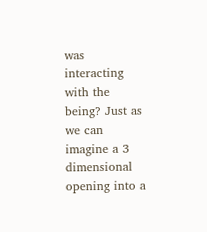was interacting with the being? Just as we can imagine a 3 dimensional opening into a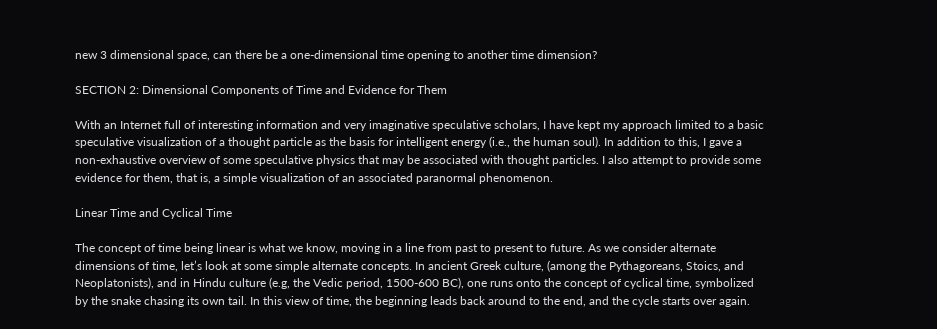new 3 dimensional space, can there be a one-dimensional time opening to another time dimension?

SECTION 2: Dimensional Components of Time and Evidence for Them

With an Internet full of interesting information and very imaginative speculative scholars, I have kept my approach limited to a basic speculative visualization of a thought particle as the basis for intelligent energy (i.e., the human soul). In addition to this, I gave a non-exhaustive overview of some speculative physics that may be associated with thought particles. I also attempt to provide some evidence for them, that is, a simple visualization of an associated paranormal phenomenon.

Linear Time and Cyclical Time

The concept of time being linear is what we know, moving in a line from past to present to future. As we consider alternate dimensions of time, let’s look at some simple alternate concepts. In ancient Greek culture, (among the Pythagoreans, Stoics, and Neoplatonists), and in Hindu culture (e.g, the Vedic period, 1500-600 BC), one runs onto the concept of cyclical time, symbolized by the snake chasing its own tail. In this view of time, the beginning leads back around to the end, and the cycle starts over again.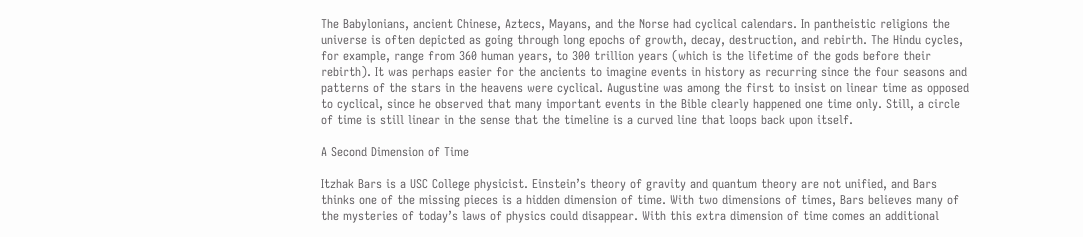The Babylonians, ancient Chinese, Aztecs, Mayans, and the Norse had cyclical calendars. In pantheistic religions the universe is often depicted as going through long epochs of growth, decay, destruction, and rebirth. The Hindu cycles, for example, range from 360 human years, to 300 trillion years (which is the lifetime of the gods before their rebirth). It was perhaps easier for the ancients to imagine events in history as recurring since the four seasons and patterns of the stars in the heavens were cyclical. Augustine was among the first to insist on linear time as opposed to cyclical, since he observed that many important events in the Bible clearly happened one time only. Still, a circle of time is still linear in the sense that the timeline is a curved line that loops back upon itself.

A Second Dimension of Time

Itzhak Bars is a USC College physicist. Einstein’s theory of gravity and quantum theory are not unified, and Bars thinks one of the missing pieces is a hidden dimension of time. With two dimensions of times, Bars believes many of the mysteries of today’s laws of physics could disappear. With this extra dimension of time comes an additional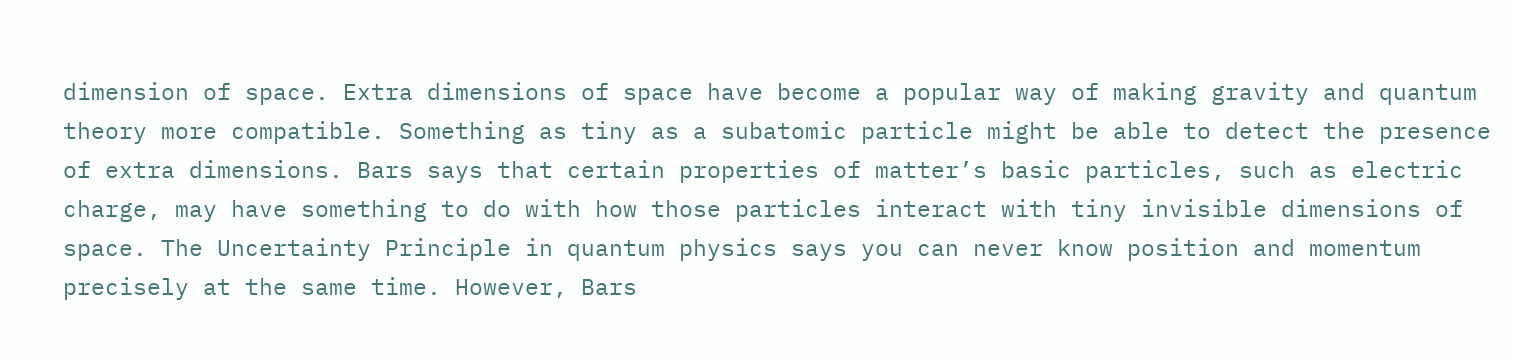dimension of space. Extra dimensions of space have become a popular way of making gravity and quantum theory more compatible. Something as tiny as a subatomic particle might be able to detect the presence of extra dimensions. Bars says that certain properties of matter’s basic particles, such as electric charge, may have something to do with how those particles interact with tiny invisible dimensions of space. The Uncertainty Principle in quantum physics says you can never know position and momentum precisely at the same time. However, Bars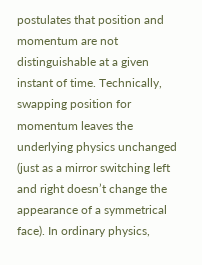postulates that position and momentum are not distinguishable at a given instant of time. Technically, swapping position for momentum leaves the underlying physics unchanged (just as a mirror switching left and right doesn’t change the appearance of a symmetrical face). In ordinary physics,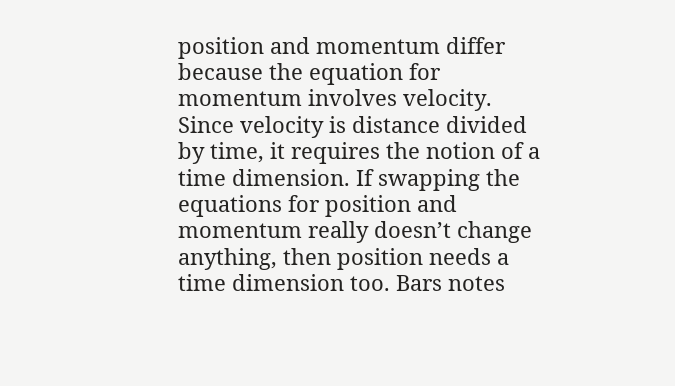position and momentum differ because the equation for momentum involves velocity. Since velocity is distance divided by time, it requires the notion of a time dimension. If swapping the equations for position and momentum really doesn’t change anything, then position needs a time dimension too. Bars notes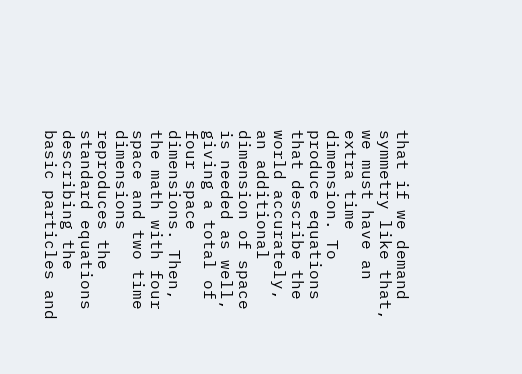that if we demand symmetry like that, we must have an extra time dimension. To produce equations that describe the world accurately, an additional dimension of space is needed as well, giving a total of four space dimensions. Then, the math with four space and two time dimensions reproduces the standard equations describing the basic particles and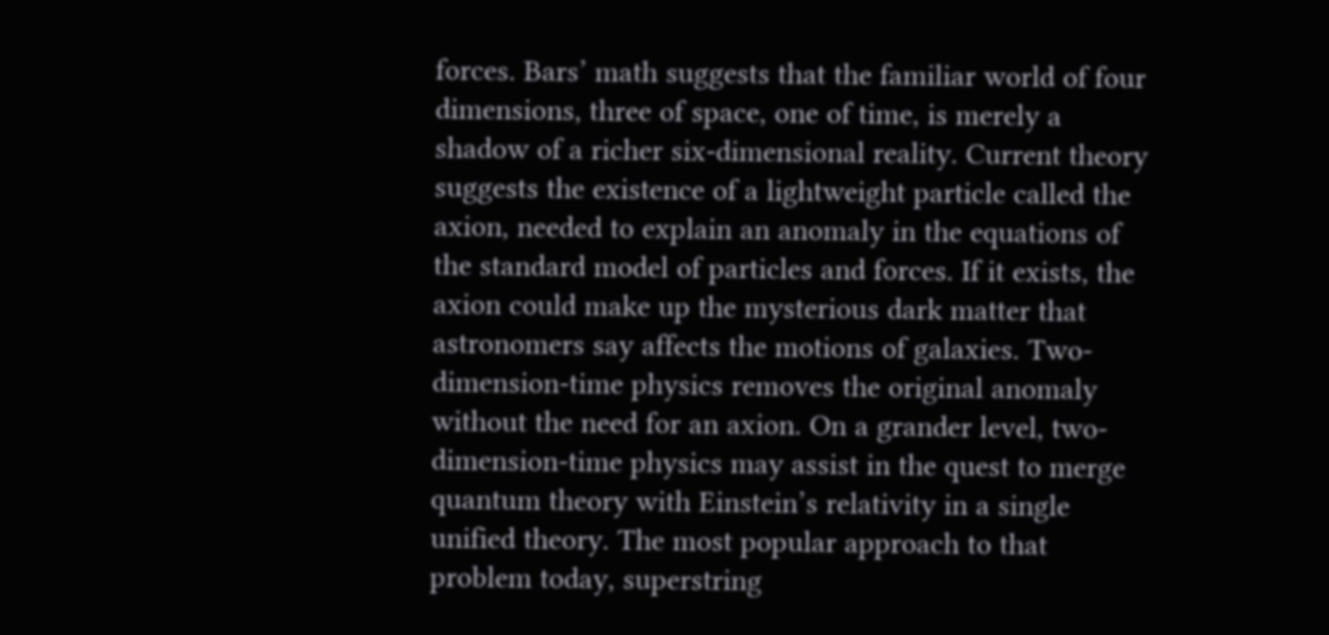forces. Bars’ math suggests that the familiar world of four dimensions, three of space, one of time, is merely a shadow of a richer six-dimensional reality. Current theory suggests the existence of a lightweight particle called the axion, needed to explain an anomaly in the equations of the standard model of particles and forces. If it exists, the axion could make up the mysterious dark matter that astronomers say affects the motions of galaxies. Two-dimension-time physics removes the original anomaly without the need for an axion. On a grander level, two-dimension-time physics may assist in the quest to merge quantum theory with Einstein’s relativity in a single unified theory. The most popular approach to that problem today, superstring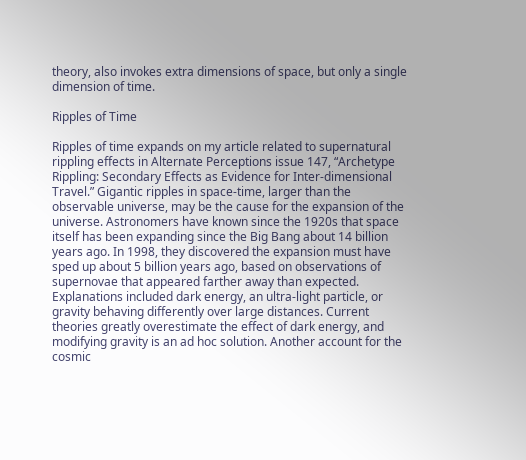theory, also invokes extra dimensions of space, but only a single dimension of time.

Ripples of Time

Ripples of time expands on my article related to supernatural rippling effects in Alternate Perceptions issue 147, “Archetype Rippling: Secondary Effects as Evidence for Inter-dimensional Travel.” Gigantic ripples in space-time, larger than the observable universe, may be the cause for the expansion of the universe. Astronomers have known since the 1920s that space itself has been expanding since the Big Bang about 14 billion years ago. In 1998, they discovered the expansion must have sped up about 5 billion years ago, based on observations of supernovae that appeared farther away than expected. Explanations included dark energy, an ultra-light particle, or gravity behaving differently over large distances. Current theories greatly overestimate the effect of dark energy, and modifying gravity is an ad hoc solution. Another account for the cosmic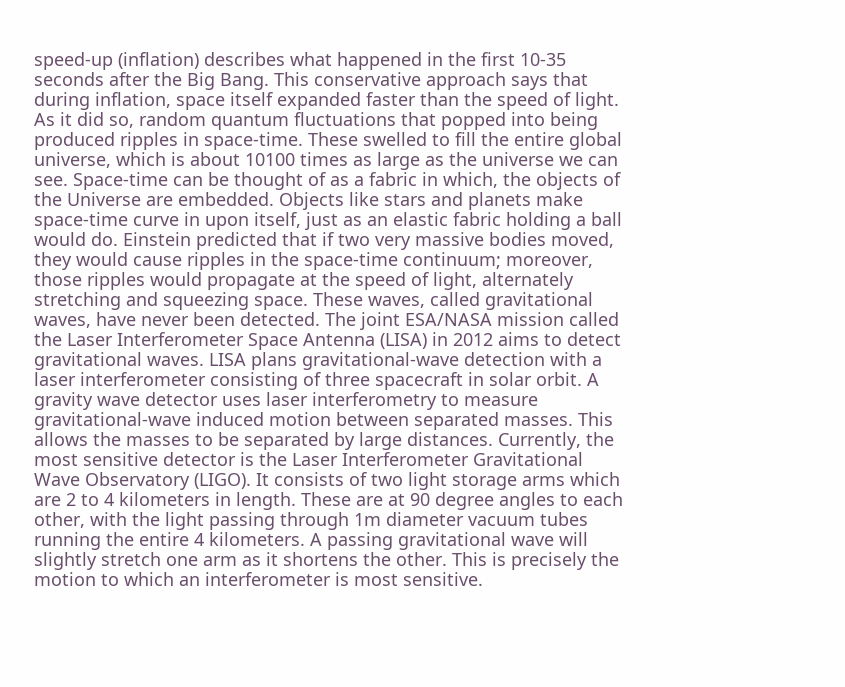speed-up (inflation) describes what happened in the first 10-35 seconds after the Big Bang. This conservative approach says that during inflation, space itself expanded faster than the speed of light. As it did so, random quantum fluctuations that popped into being produced ripples in space-time. These swelled to fill the entire global universe, which is about 10100 times as large as the universe we can see. Space-time can be thought of as a fabric in which, the objects of the Universe are embedded. Objects like stars and planets make space-time curve in upon itself, just as an elastic fabric holding a ball would do. Einstein predicted that if two very massive bodies moved, they would cause ripples in the space-time continuum; moreover, those ripples would propagate at the speed of light, alternately stretching and squeezing space. These waves, called gravitational waves, have never been detected. The joint ESA/NASA mission called the Laser Interferometer Space Antenna (LISA) in 2012 aims to detect gravitational waves. LISA plans gravitational-wave detection with a laser interferometer consisting of three spacecraft in solar orbit. A gravity wave detector uses laser interferometry to measure gravitational-wave induced motion between separated masses. This allows the masses to be separated by large distances. Currently, the most sensitive detector is the Laser Interferometer Gravitational Wave Observatory (LIGO). It consists of two light storage arms which are 2 to 4 kilometers in length. These are at 90 degree angles to each other, with the light passing through 1m diameter vacuum tubes running the entire 4 kilometers. A passing gravitational wave will slightly stretch one arm as it shortens the other. This is precisely the motion to which an interferometer is most sensitive.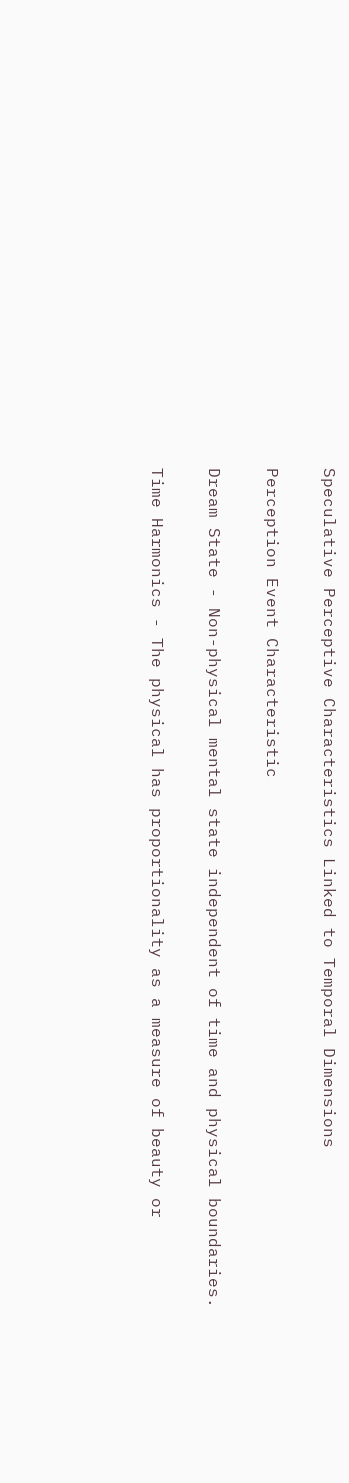Speculative Perceptive Characteristics Linked to Temporal Dimensions

Perception Event Characteristic

Dream State - Non-physical mental state independent of time and physical boundaries.

Time Harmonics - The physical has proportionality as a measure of beauty or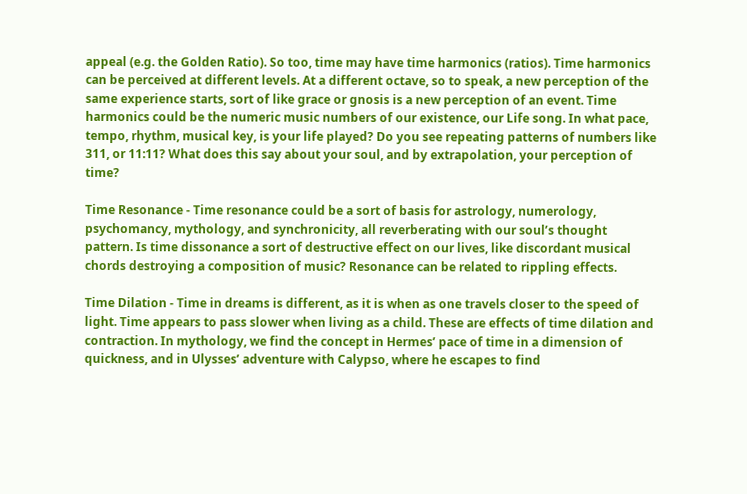appeal (e.g. the Golden Ratio). So too, time may have time harmonics (ratios). Time harmonics can be perceived at different levels. At a different octave, so to speak, a new perception of the same experience starts, sort of like grace or gnosis is a new perception of an event. Time harmonics could be the numeric music numbers of our existence, our Life song. In what pace, tempo, rhythm, musical key, is your life played? Do you see repeating patterns of numbers like 311, or 11:11? What does this say about your soul, and by extrapolation, your perception of time?

Time Resonance - Time resonance could be a sort of basis for astrology, numerology, psychomancy, mythology, and synchronicity, all reverberating with our soul’s thought pattern. Is time dissonance a sort of destructive effect on our lives, like discordant musical chords destroying a composition of music? Resonance can be related to rippling effects.

Time Dilation - Time in dreams is different, as it is when as one travels closer to the speed of light. Time appears to pass slower when living as a child. These are effects of time dilation and contraction. In mythology, we find the concept in Hermes’ pace of time in a dimension of quickness, and in Ulysses’ adventure with Calypso, where he escapes to find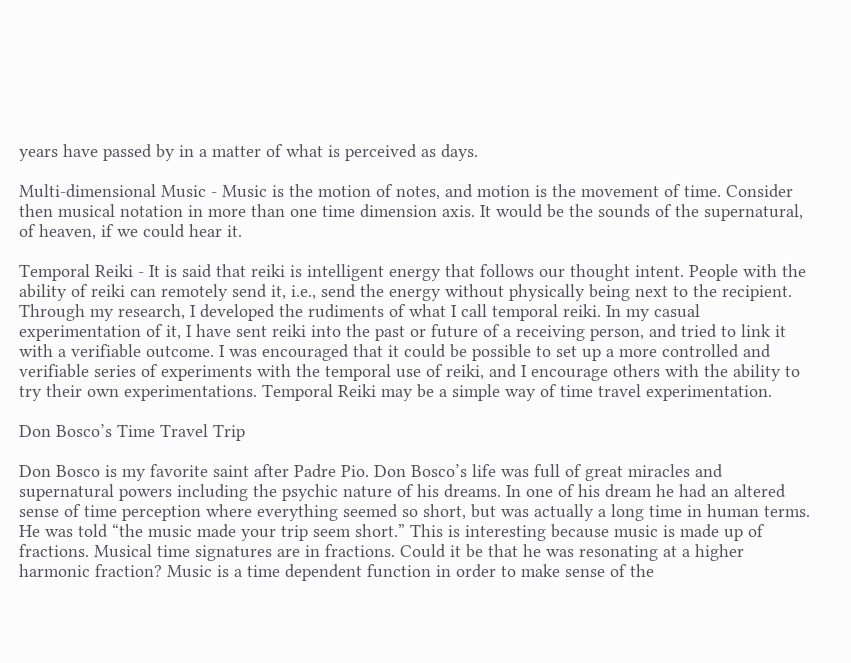years have passed by in a matter of what is perceived as days.

Multi-dimensional Music - Music is the motion of notes, and motion is the movement of time. Consider then musical notation in more than one time dimension axis. It would be the sounds of the supernatural, of heaven, if we could hear it.

Temporal Reiki - It is said that reiki is intelligent energy that follows our thought intent. People with the ability of reiki can remotely send it, i.e., send the energy without physically being next to the recipient. Through my research, I developed the rudiments of what I call temporal reiki. In my casual experimentation of it, I have sent reiki into the past or future of a receiving person, and tried to link it with a verifiable outcome. I was encouraged that it could be possible to set up a more controlled and verifiable series of experiments with the temporal use of reiki, and I encourage others with the ability to try their own experimentations. Temporal Reiki may be a simple way of time travel experimentation.

Don Bosco’s Time Travel Trip

Don Bosco is my favorite saint after Padre Pio. Don Bosco’s life was full of great miracles and supernatural powers including the psychic nature of his dreams. In one of his dream he had an altered sense of time perception where everything seemed so short, but was actually a long time in human terms. He was told “the music made your trip seem short.” This is interesting because music is made up of fractions. Musical time signatures are in fractions. Could it be that he was resonating at a higher harmonic fraction? Music is a time dependent function in order to make sense of the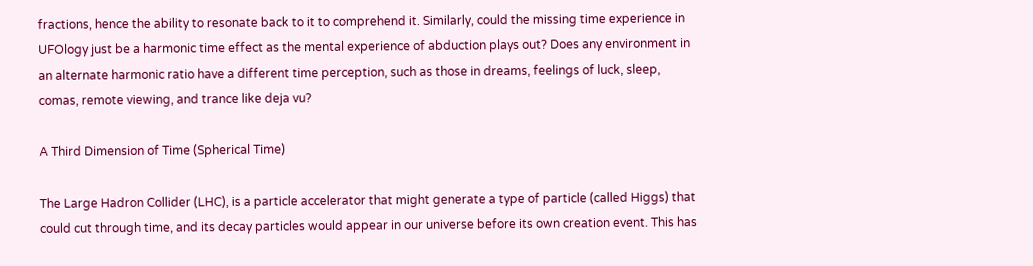fractions, hence the ability to resonate back to it to comprehend it. Similarly, could the missing time experience in UFOlogy just be a harmonic time effect as the mental experience of abduction plays out? Does any environment in an alternate harmonic ratio have a different time perception, such as those in dreams, feelings of luck, sleep, comas, remote viewing, and trance like deja vu?

A Third Dimension of Time (Spherical Time)

The Large Hadron Collider (LHC), is a particle accelerator that might generate a type of particle (called Higgs) that could cut through time, and its decay particles would appear in our universe before its own creation event. This has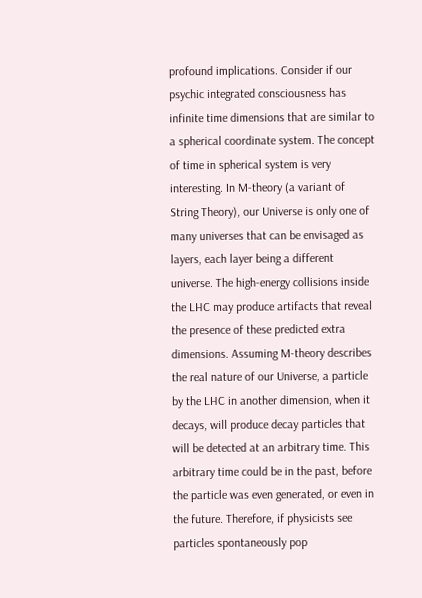profound implications. Consider if our psychic integrated consciousness has infinite time dimensions that are similar to a spherical coordinate system. The concept of time in spherical system is very interesting. In M-theory (a variant of String Theory), our Universe is only one of many universes that can be envisaged as layers, each layer being a different universe. The high-energy collisions inside the LHC may produce artifacts that reveal the presence of these predicted extra dimensions. Assuming M-theory describes the real nature of our Universe, a particle by the LHC in another dimension, when it decays, will produce decay particles that will be detected at an arbitrary time. This arbitrary time could be in the past, before the particle was even generated, or even in the future. Therefore, if physicists see particles spontaneously pop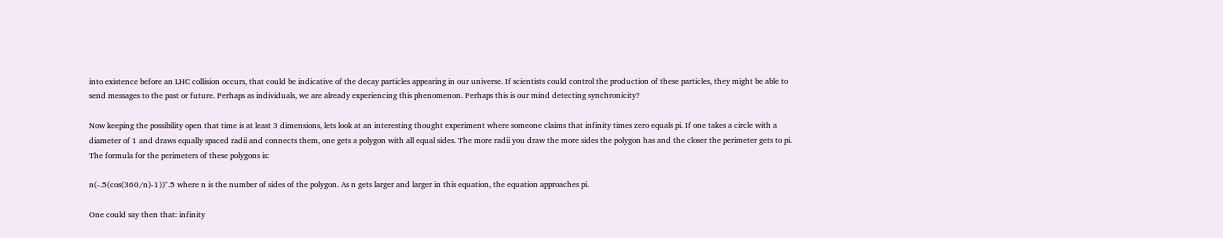into existence before an LHC collision occurs, that could be indicative of the decay particles appearing in our universe. If scientists could control the production of these particles, they might be able to send messages to the past or future. Perhaps as individuals, we are already experiencing this phenomenon. Perhaps this is our mind detecting synchronicity?

Now keeping the possibility open that time is at least 3 dimensions, lets look at an interesting thought experiment where someone claims that infinity times zero equals pi. If one takes a circle with a diameter of 1 and draws equally spaced radii and connects them, one gets a polygon with all equal sides. The more radii you draw the more sides the polygon has and the closer the perimeter gets to pi. The formula for the perimeters of these polygons is:

n(-.5(cos(360/n)-1))^.5 where n is the number of sides of the polygon. As n gets larger and larger in this equation, the equation approaches pi.

One could say then that: infinity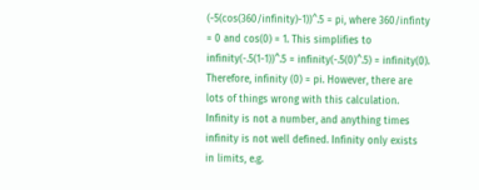(-5(cos(360/infinity)-1))^.5 = pi, where 360/infinty = 0 and cos(0) = 1. This simplifies to infinity(-.5(1-1))^.5 = infinity(-.5(0)^.5) = infinity(0). Therefore, infinity (0) = pi. However, there are lots of things wrong with this calculation. Infinity is not a number, and anything times infinity is not well defined. Infinity only exists in limits, e.g.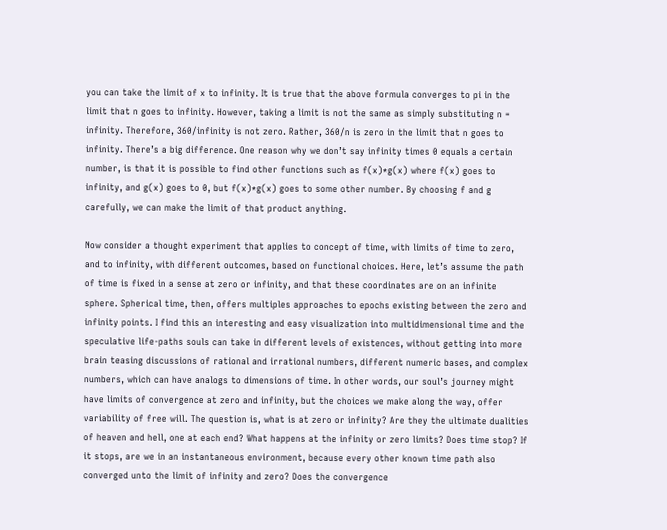you can take the limit of x to infinity. It is true that the above formula converges to pi in the limit that n goes to infinity. However, taking a limit is not the same as simply substituting n = infinity. Therefore, 360/infinity is not zero. Rather, 360/n is zero in the limit that n goes to infinity. There’s a big difference. One reason why we don’t say infinity times 0 equals a certain number, is that it is possible to find other functions such as f(x)*g(x) where f(x) goes to infinity, and g(x) goes to 0, but f(x)*g(x) goes to some other number. By choosing f and g carefully, we can make the limit of that product anything.

Now consider a thought experiment that applies to concept of time, with limits of time to zero, and to infinity, with different outcomes, based on functional choices. Here, let’s assume the path of time is fixed in a sense at zero or infinity, and that these coordinates are on an infinite sphere. Spherical time, then, offers multiples approaches to epochs existing between the zero and infinity points. I find this an interesting and easy visualization into multidimensional time and the speculative life-paths souls can take in different levels of existences, without getting into more brain teasing discussions of rational and irrational numbers, different numeric bases, and complex numbers, which can have analogs to dimensions of time. In other words, our soul’s journey might have limits of convergence at zero and infinity, but the choices we make along the way, offer variability of free will. The question is, what is at zero or infinity? Are they the ultimate dualities of heaven and hell, one at each end? What happens at the infinity or zero limits? Does time stop? If it stops, are we in an instantaneous environment, because every other known time path also converged unto the limit of infinity and zero? Does the convergence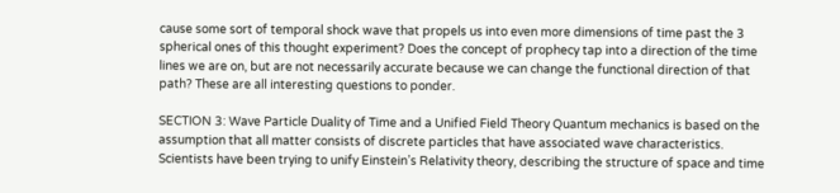cause some sort of temporal shock wave that propels us into even more dimensions of time past the 3 spherical ones of this thought experiment? Does the concept of prophecy tap into a direction of the time lines we are on, but are not necessarily accurate because we can change the functional direction of that path? These are all interesting questions to ponder.

SECTION 3: Wave Particle Duality of Time and a Unified Field Theory Quantum mechanics is based on the assumption that all matter consists of discrete particles that have associated wave characteristics. Scientists have been trying to unify Einstein’s Relativity theory, describing the structure of space and time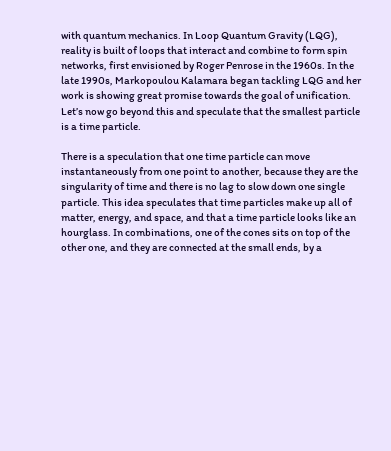with quantum mechanics. In Loop Quantum Gravity (LQG), reality is built of loops that interact and combine to form spin networks, first envisioned by Roger Penrose in the 1960s. In the late 1990s, Markopoulou Kalamara began tackling LQG and her work is showing great promise towards the goal of unification. Let’s now go beyond this and speculate that the smallest particle is a time particle.

There is a speculation that one time particle can move instantaneously from one point to another, because they are the singularity of time and there is no lag to slow down one single particle. This idea speculates that time particles make up all of matter, energy, and space, and that a time particle looks like an hourglass. In combinations, one of the cones sits on top of the other one, and they are connected at the small ends, by a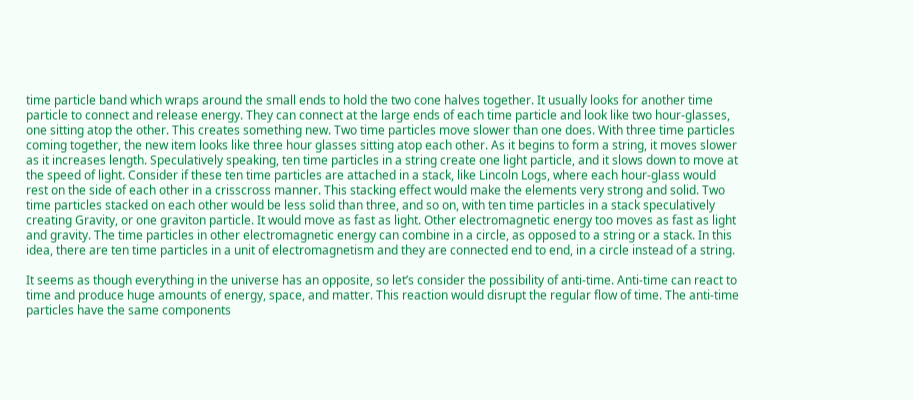time particle band which wraps around the small ends to hold the two cone halves together. It usually looks for another time particle to connect and release energy. They can connect at the large ends of each time particle and look like two hour-glasses, one sitting atop the other. This creates something new. Two time particles move slower than one does. With three time particles coming together, the new item looks like three hour glasses sitting atop each other. As it begins to form a string, it moves slower as it increases length. Speculatively speaking, ten time particles in a string create one light particle, and it slows down to move at the speed of light. Consider if these ten time particles are attached in a stack, like Lincoln Logs, where each hour-glass would rest on the side of each other in a crisscross manner. This stacking effect would make the elements very strong and solid. Two time particles stacked on each other would be less solid than three, and so on, with ten time particles in a stack speculatively creating Gravity, or one graviton particle. It would move as fast as light. Other electromagnetic energy too moves as fast as light and gravity. The time particles in other electromagnetic energy can combine in a circle, as opposed to a string or a stack. In this idea, there are ten time particles in a unit of electromagnetism and they are connected end to end, in a circle instead of a string.

It seems as though everything in the universe has an opposite, so let’s consider the possibility of anti-time. Anti-time can react to time and produce huge amounts of energy, space, and matter. This reaction would disrupt the regular flow of time. The anti-time particles have the same components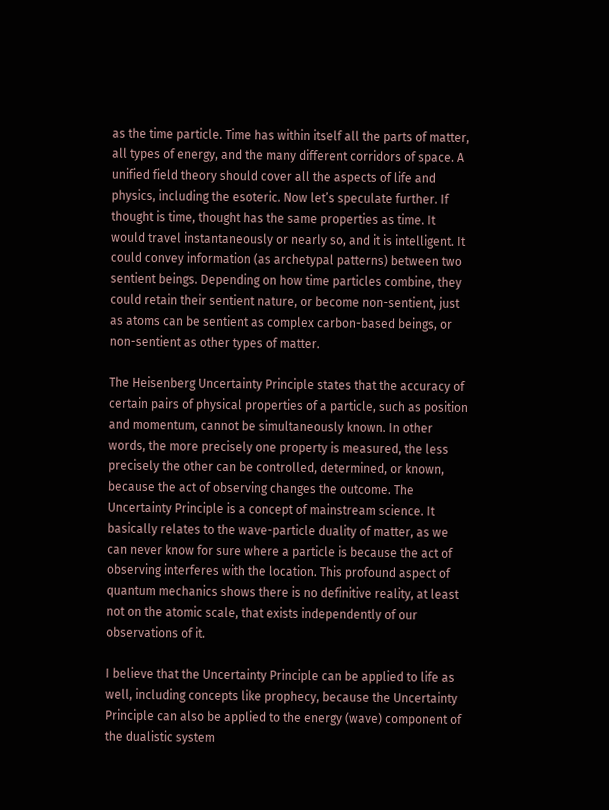as the time particle. Time has within itself all the parts of matter, all types of energy, and the many different corridors of space. A unified field theory should cover all the aspects of life and physics, including the esoteric. Now let’s speculate further. If thought is time, thought has the same properties as time. It would travel instantaneously or nearly so, and it is intelligent. It could convey information (as archetypal patterns) between two sentient beings. Depending on how time particles combine, they could retain their sentient nature, or become non-sentient, just as atoms can be sentient as complex carbon-based beings, or non-sentient as other types of matter.

The Heisenberg Uncertainty Principle states that the accuracy of certain pairs of physical properties of a particle, such as position and momentum, cannot be simultaneously known. In other words, the more precisely one property is measured, the less precisely the other can be controlled, determined, or known, because the act of observing changes the outcome. The Uncertainty Principle is a concept of mainstream science. It basically relates to the wave-particle duality of matter, as we can never know for sure where a particle is because the act of observing interferes with the location. This profound aspect of quantum mechanics shows there is no definitive reality, at least not on the atomic scale, that exists independently of our observations of it.

I believe that the Uncertainty Principle can be applied to life as well, including concepts like prophecy, because the Uncertainty Principle can also be applied to the energy (wave) component of the dualistic system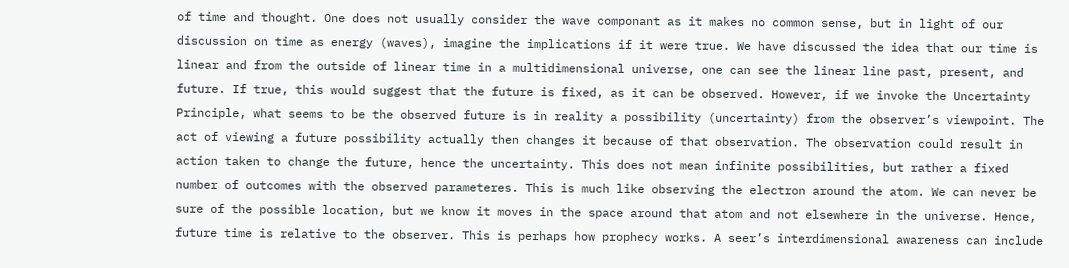of time and thought. One does not usually consider the wave componant as it makes no common sense, but in light of our discussion on time as energy (waves), imagine the implications if it were true. We have discussed the idea that our time is linear and from the outside of linear time in a multidimensional universe, one can see the linear line past, present, and future. If true, this would suggest that the future is fixed, as it can be observed. However, if we invoke the Uncertainty Principle, what seems to be the observed future is in reality a possibility (uncertainty) from the observer’s viewpoint. The act of viewing a future possibility actually then changes it because of that observation. The observation could result in action taken to change the future, hence the uncertainty. This does not mean infinite possibilities, but rather a fixed number of outcomes with the observed parameteres. This is much like observing the electron around the atom. We can never be sure of the possible location, but we know it moves in the space around that atom and not elsewhere in the universe. Hence, future time is relative to the observer. This is perhaps how prophecy works. A seer’s interdimensional awareness can include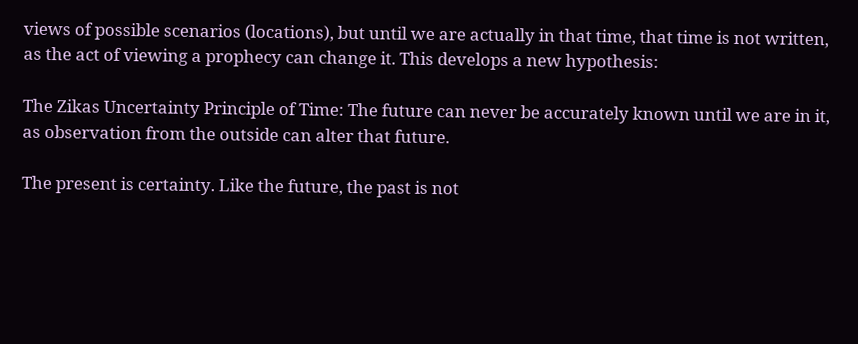views of possible scenarios (locations), but until we are actually in that time, that time is not written, as the act of viewing a prophecy can change it. This develops a new hypothesis:

The Zikas Uncertainty Principle of Time: The future can never be accurately known until we are in it, as observation from the outside can alter that future.

The present is certainty. Like the future, the past is not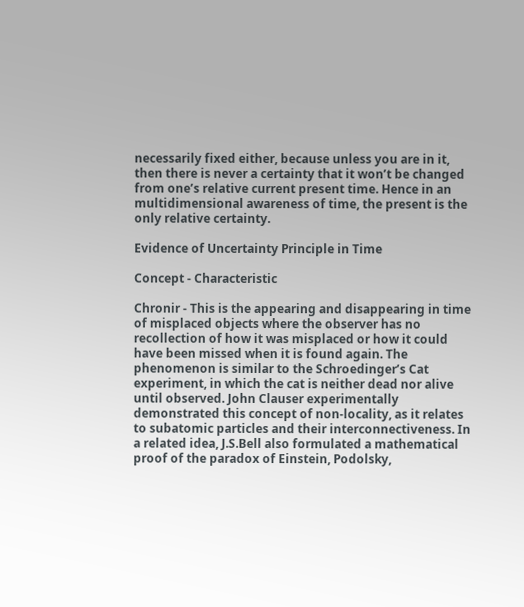necessarily fixed either, because unless you are in it, then there is never a certainty that it won’t be changed from one’s relative current present time. Hence in an multidimensional awareness of time, the present is the only relative certainty.

Evidence of Uncertainty Principle in Time

Concept - Characteristic

Chronir - This is the appearing and disappearing in time of misplaced objects where the observer has no recollection of how it was misplaced or how it could have been missed when it is found again. The phenomenon is similar to the Schroedinger’s Cat experiment, in which the cat is neither dead nor alive until observed. John Clauser experimentally demonstrated this concept of non-locality, as it relates to subatomic particles and their interconnectiveness. In a related idea, J.S.Bell also formulated a mathematical proof of the paradox of Einstein, Podolsky,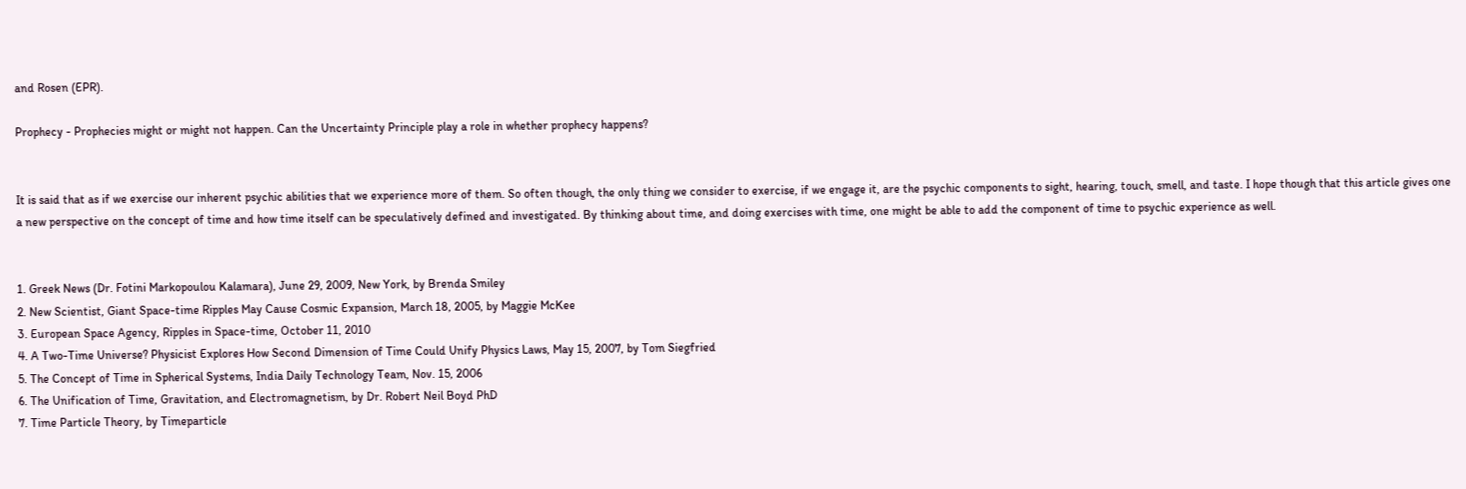and Rosen (EPR).

Prophecy - Prophecies might or might not happen. Can the Uncertainty Principle play a role in whether prophecy happens?


It is said that as if we exercise our inherent psychic abilities that we experience more of them. So often though, the only thing we consider to exercise, if we engage it, are the psychic components to sight, hearing, touch, smell, and taste. I hope though that this article gives one a new perspective on the concept of time and how time itself can be speculatively defined and investigated. By thinking about time, and doing exercises with time, one might be able to add the component of time to psychic experience as well.


1. Greek News (Dr. Fotini Markopoulou Kalamara), June 29, 2009, New York, by Brenda Smiley
2. New Scientist, Giant Space-time Ripples May Cause Cosmic Expansion, March 18, 2005, by Maggie McKee
3. European Space Agency, Ripples in Space-time, October 11, 2010
4. A Two-Time Universe? Physicist Explores How Second Dimension of Time Could Unify Physics Laws, May 15, 2007, by Tom Siegfried
5. The Concept of Time in Spherical Systems, India Daily Technology Team, Nov. 15, 2006
6. The Unification of Time, Gravitation, and Electromagnetism, by Dr. Robert Neil Boyd PhD
7. Time Particle Theory, by Timeparticle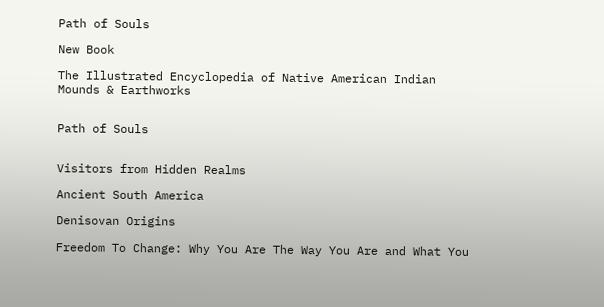Path of Souls

New Book

The Illustrated Encyclopedia of Native American Indian Mounds & Earthworks


Path of Souls


Visitors from Hidden Realms

Ancient South America

Denisovan Origins

Freedom To Change: Why You Are The Way You Are and What You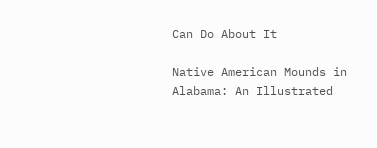Can Do About It

Native American Mounds in Alabama: An Illustrated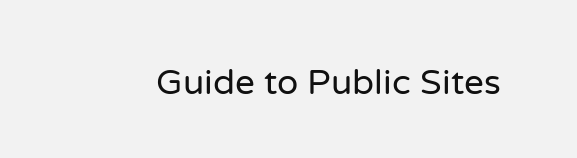Guide to Public Sites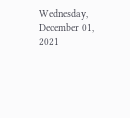Wednesday, December 01, 2021